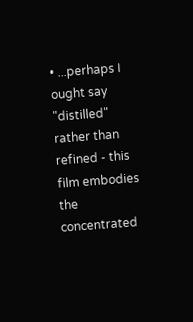• ...perhaps I ought say "distilled" rather than refined - this film embodies the concentrated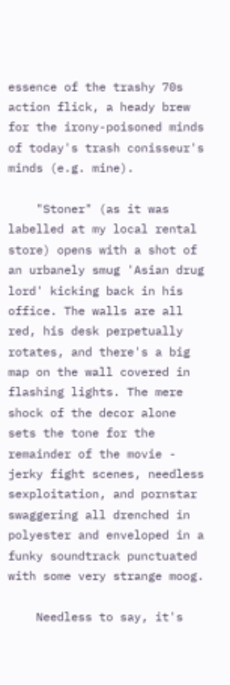essence of the trashy 70s action flick, a heady brew for the irony-poisoned minds of today's trash conisseur's minds (e.g. mine).

    "Stoner" (as it was labelled at my local rental store) opens with a shot of an urbanely smug 'Asian drug lord' kicking back in his office. The walls are all red, his desk perpetually rotates, and there's a big map on the wall covered in flashing lights. The mere shock of the decor alone sets the tone for the remainder of the movie - jerky fight scenes, needless sexploitation, and pornstar swaggering all drenched in polyester and enveloped in a funky soundtrack punctuated with some very strange moog.

    Needless to say, it's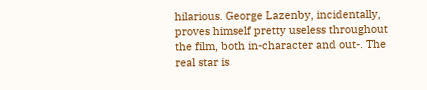hilarious. George Lazenby, incidentally, proves himself pretty useless throughout the film, both in-character and out-. The real star is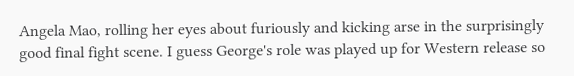Angela Mao, rolling her eyes about furiously and kicking arse in the surprisingly good final fight scene. I guess George's role was played up for Western release so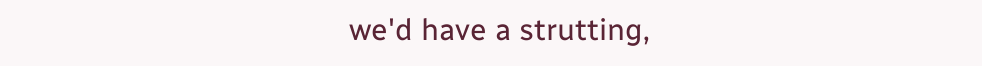we'd have a strutting,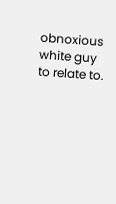obnoxious white guy to relate to.